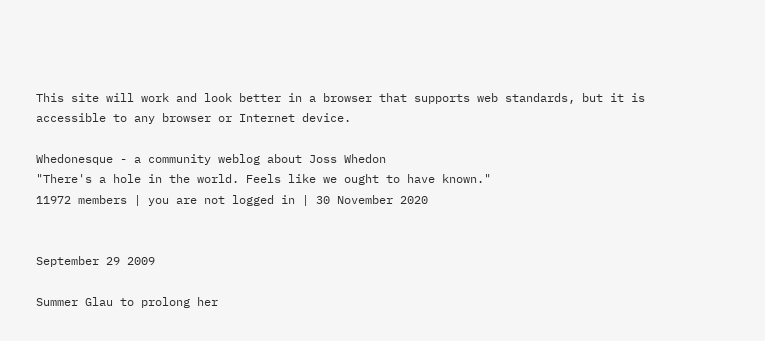This site will work and look better in a browser that supports web standards, but it is accessible to any browser or Internet device.

Whedonesque - a community weblog about Joss Whedon
"There's a hole in the world. Feels like we ought to have known."
11972 members | you are not logged in | 30 November 2020


September 29 2009

Summer Glau to prolong her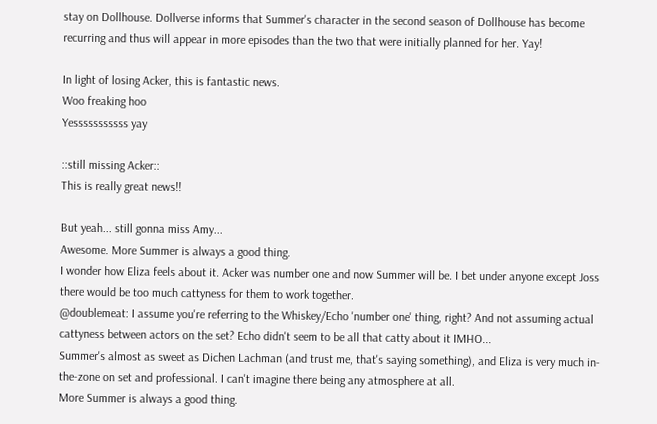stay on Dollhouse. Dollverse informs that Summer's character in the second season of Dollhouse has become recurring and thus will appear in more episodes than the two that were initially planned for her. Yay!

In light of losing Acker, this is fantastic news.
Woo freaking hoo
Yesssssssssss yay

::still missing Acker::
This is really great news!!

But yeah... still gonna miss Amy...
Awesome. More Summer is always a good thing.
I wonder how Eliza feels about it. Acker was number one and now Summer will be. I bet under anyone except Joss there would be too much cattyness for them to work together.
@doublemeat: I assume you're referring to the Whiskey/Echo 'number one' thing, right? And not assuming actual cattyness between actors on the set? Echo didn't seem to be all that catty about it IMHO...
Summer's almost as sweet as Dichen Lachman (and trust me, that's saying something), and Eliza is very much in-the-zone on set and professional. I can't imagine there being any atmosphere at all.
More Summer is always a good thing.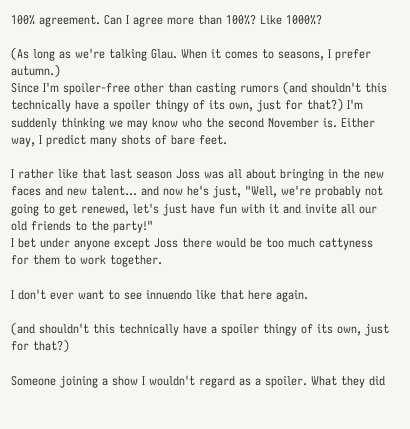100% agreement. Can I agree more than 100%? Like 1000%?

(As long as we're talking Glau. When it comes to seasons, I prefer autumn.)
Since I'm spoiler-free other than casting rumors (and shouldn't this technically have a spoiler thingy of its own, just for that?) I'm suddenly thinking we may know who the second November is. Either way, I predict many shots of bare feet.

I rather like that last season Joss was all about bringing in the new faces and new talent... and now he's just, "Well, we're probably not going to get renewed, let's just have fun with it and invite all our old friends to the party!"
I bet under anyone except Joss there would be too much cattyness for them to work together.

I don't ever want to see innuendo like that here again.

(and shouldn't this technically have a spoiler thingy of its own, just for that?)

Someone joining a show I wouldn't regard as a spoiler. What they did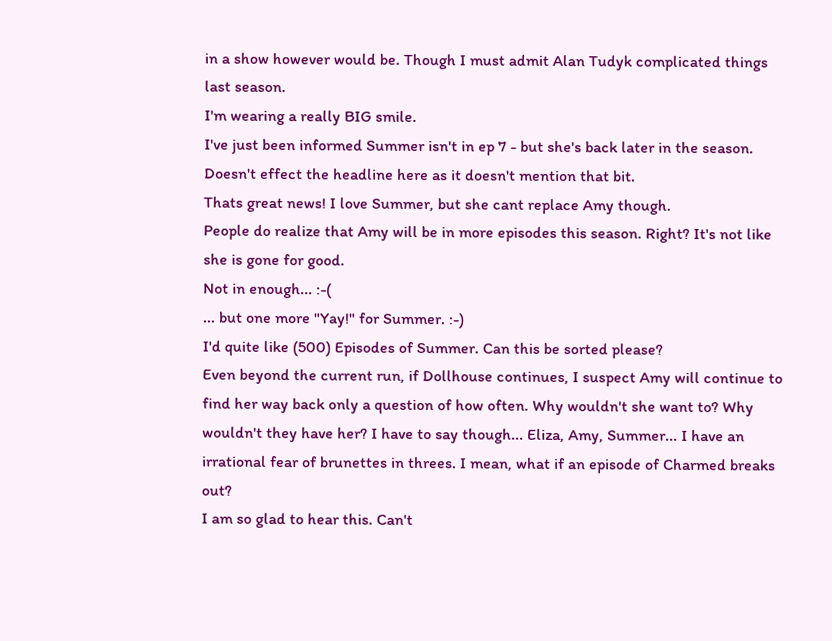in a show however would be. Though I must admit Alan Tudyk complicated things last season.
I'm wearing a really BIG smile.
I've just been informed Summer isn't in ep 7 - but she's back later in the season. Doesn't effect the headline here as it doesn't mention that bit.
Thats great news! I love Summer, but she cant replace Amy though.
People do realize that Amy will be in more episodes this season. Right? It's not like she is gone for good.
Not in enough... :-(
... but one more "Yay!" for Summer. :-)
I'd quite like (500) Episodes of Summer. Can this be sorted please?
Even beyond the current run, if Dollhouse continues, I suspect Amy will continue to find her way back only a question of how often. Why wouldn't she want to? Why wouldn't they have her? I have to say though... Eliza, Amy, Summer... I have an irrational fear of brunettes in threes. I mean, what if an episode of Charmed breaks out?
I am so glad to hear this. Can't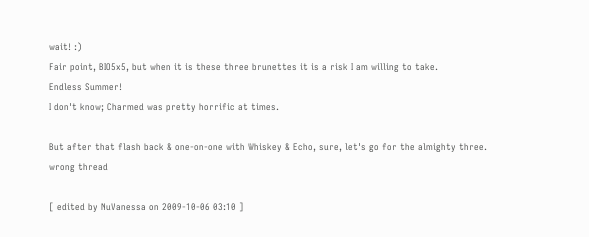wait! :)
Fair point, BIO5x5, but when it is these three brunettes it is a risk I am willing to take.
Endless Summer!
I don't know; Charmed was pretty horrific at times.

But after that flash back & one-on-one with Whiskey & Echo, sure, let's go for the almighty three.
wrong thread

[ edited by NuVanessa on 2009-10-06 03:10 ]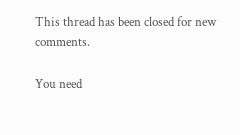This thread has been closed for new comments.

You need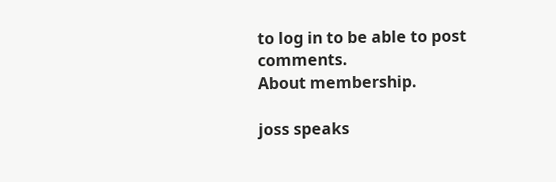to log in to be able to post comments.
About membership.

joss speaks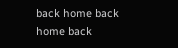back home back home back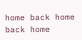home back home back home